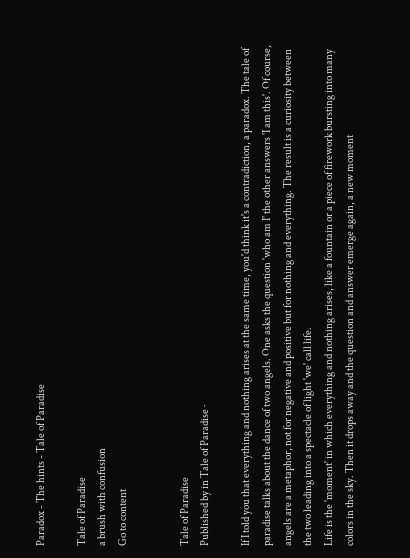Paradox - The hints - Tale of Paradise

Tale of Paradise
a brush with confusion
Go to content


Tale of Paradise
Published by in Tale of Paradise ·

If I told you that everything and nothing arises at the same time, you'd think it's a contradiction, a paradox. The tale of paradise talks about the dance of two angels. One asks the question 'who am I' the other answers 'I am this'. Of course, angels are a metaphor, not for negative and positive but for nothing and everything. The result is a curiosity between the two leading into a spectacle of light 'we' call life.
Life is the 'moment' in which everything and nothing arises, like a fountain or a piece of firework bursting into many colors in the sky. Then it drops away and the question and answer emerge again, a new moment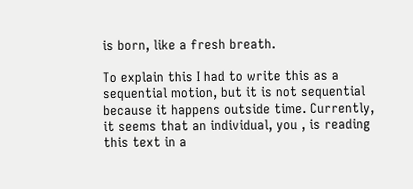is born, like a fresh breath.

To explain this I had to write this as a sequential motion, but it is not sequential because it happens outside time. Currently, it seems that an individual, you , is reading this text in a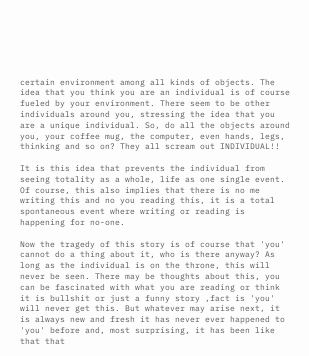certain environment among all kinds of objects. The idea that you think you are an individual is of course fueled by your environment. There seem to be other individuals around you, stressing the idea that you are a unique individual. So, do all the objects around you, your coffee mug, the computer, even hands, legs, thinking and so on? They all scream out INDIVIDUAL!!

It is this idea that prevents the individual from seeing totality as a whole, life as one single event.
Of course, this also implies that there is no me writing this and no you reading this, it is a total spontaneous event where writing or reading is happening for no-one.

Now the tragedy of this story is of course that 'you' cannot do a thing about it, who is there anyway? As long as the individual is on the throne, this will never be seen. There may be thoughts about this, you can be fascinated with what you are reading or think it is bullshit or just a funny story ,fact is 'you' will never get this. But whatever may arise next, it is always new and fresh it has never ever happened to 'you' before and, most surprising, it has been like that that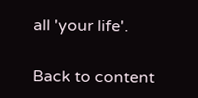all 'your life'.

Back to content